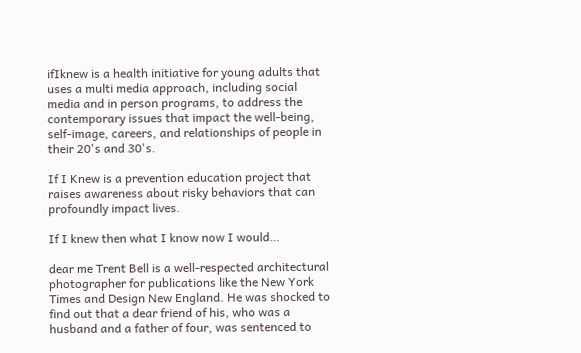ifIknew is a health initiative for young adults that uses a multi media approach, including social media and in person programs, to address the contemporary issues that impact the well-being, self-image, careers, and relationships of people in their 20's and 30's.

If I Knew is a prevention education project that raises awareness about risky behaviors that can profoundly impact lives.

If I knew then what I know now I would…

dear me Trent Bell is a well-respected architectural photographer for publications like the New York Times and Design New England. He was shocked to find out that a dear friend of his, who was a husband and a father of four, was sentenced to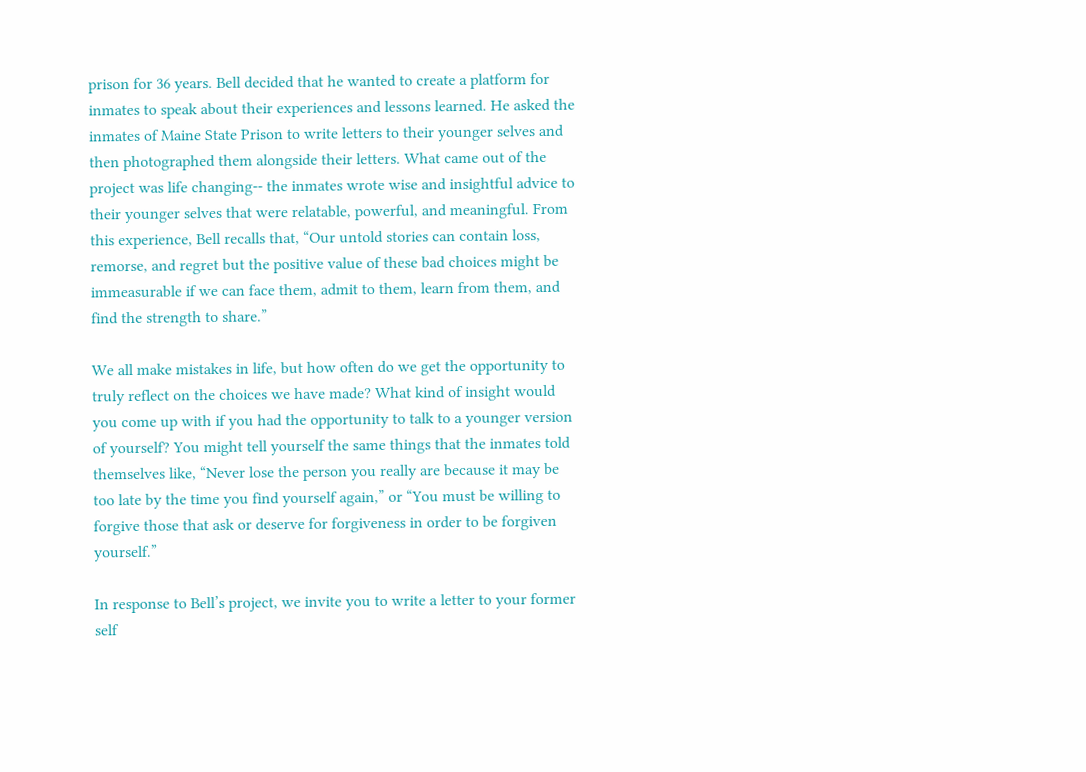prison for 36 years. Bell decided that he wanted to create a platform for inmates to speak about their experiences and lessons learned. He asked the inmates of Maine State Prison to write letters to their younger selves and then photographed them alongside their letters. What came out of the project was life changing-- the inmates wrote wise and insightful advice to their younger selves that were relatable, powerful, and meaningful. From this experience, Bell recalls that, “Our untold stories can contain loss, remorse, and regret but the positive value of these bad choices might be immeasurable if we can face them, admit to them, learn from them, and find the strength to share.”

We all make mistakes in life, but how often do we get the opportunity to truly reflect on the choices we have made? What kind of insight would you come up with if you had the opportunity to talk to a younger version of yourself? You might tell yourself the same things that the inmates told themselves like, “Never lose the person you really are because it may be too late by the time you find yourself again,” or “You must be willing to forgive those that ask or deserve for forgiveness in order to be forgiven yourself.”

In response to Bell’s project, we invite you to write a letter to your former self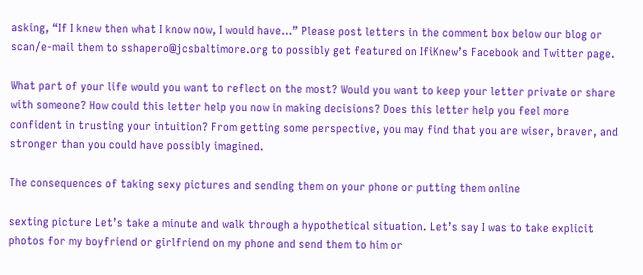asking, “If I knew then what I know now, I would have…” Please post letters in the comment box below our blog or scan/e-mail them to sshapero@jcsbaltimore.org to possibly get featured on IfiKnew’s Facebook and Twitter page.

What part of your life would you want to reflect on the most? Would you want to keep your letter private or share with someone? How could this letter help you now in making decisions? Does this letter help you feel more confident in trusting your intuition? From getting some perspective, you may find that you are wiser, braver, and stronger than you could have possibly imagined.

The consequences of taking sexy pictures and sending them on your phone or putting them online

sexting picture Let’s take a minute and walk through a hypothetical situation. Let’s say I was to take explicit photos for my boyfriend or girlfriend on my phone and send them to him or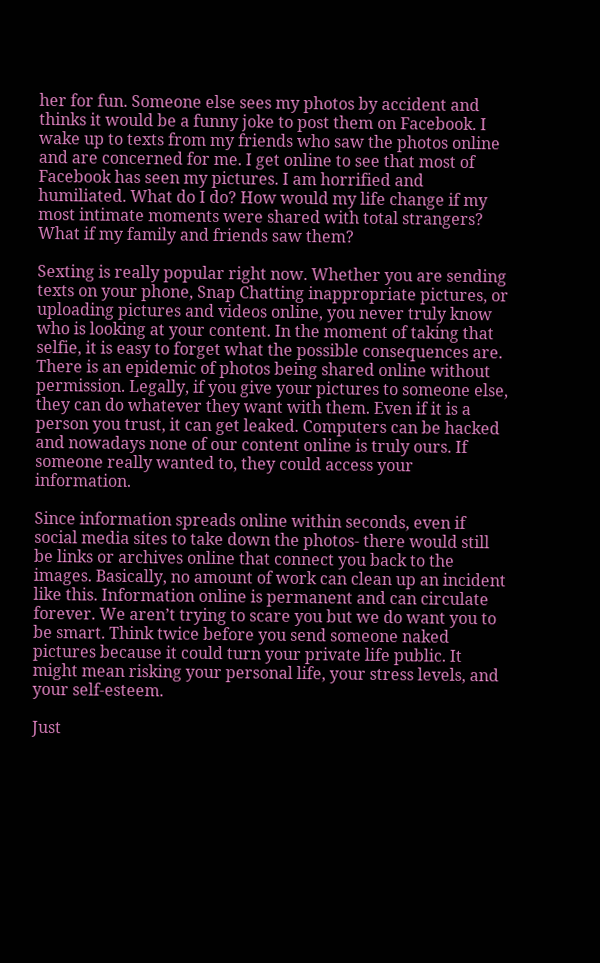her for fun. Someone else sees my photos by accident and thinks it would be a funny joke to post them on Facebook. I wake up to texts from my friends who saw the photos online and are concerned for me. I get online to see that most of Facebook has seen my pictures. I am horrified and humiliated. What do I do? How would my life change if my most intimate moments were shared with total strangers? What if my family and friends saw them?

Sexting is really popular right now. Whether you are sending texts on your phone, Snap Chatting inappropriate pictures, or uploading pictures and videos online, you never truly know who is looking at your content. In the moment of taking that selfie, it is easy to forget what the possible consequences are. There is an epidemic of photos being shared online without permission. Legally, if you give your pictures to someone else, they can do whatever they want with them. Even if it is a person you trust, it can get leaked. Computers can be hacked and nowadays none of our content online is truly ours. If someone really wanted to, they could access your information.

Since information spreads online within seconds, even if social media sites to take down the photos- there would still be links or archives online that connect you back to the images. Basically, no amount of work can clean up an incident like this. Information online is permanent and can circulate forever. We aren’t trying to scare you but we do want you to be smart. Think twice before you send someone naked pictures because it could turn your private life public. It might mean risking your personal life, your stress levels, and your self-esteem.

Just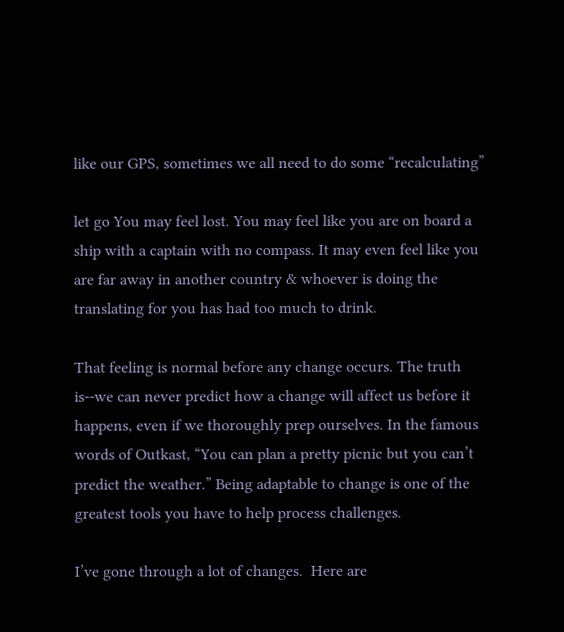like our GPS, sometimes we all need to do some “recalculating”

let go You may feel lost. You may feel like you are on board a ship with a captain with no compass. It may even feel like you are far away in another country & whoever is doing the translating for you has had too much to drink.

That feeling is normal before any change occurs. The truth is--we can never predict how a change will affect us before it happens, even if we thoroughly prep ourselves. In the famous words of Outkast, “You can plan a pretty picnic but you can’t predict the weather.” Being adaptable to change is one of the greatest tools you have to help process challenges.

I’ve gone through a lot of changes.  Here are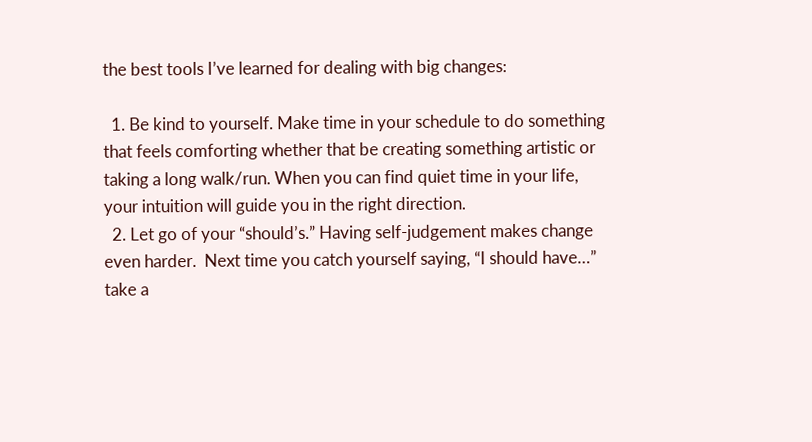the best tools I’ve learned for dealing with big changes:

  1. Be kind to yourself. Make time in your schedule to do something that feels comforting whether that be creating something artistic or taking a long walk/run. When you can find quiet time in your life, your intuition will guide you in the right direction.
  2. Let go of your “should’s.” Having self-judgement makes change even harder.  Next time you catch yourself saying, “I should have…” take a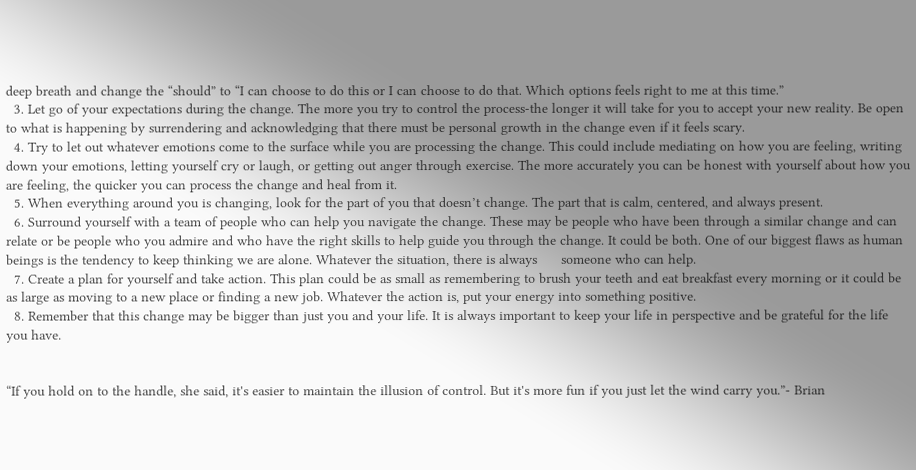deep breath and change the “should” to “I can choose to do this or I can choose to do that. Which options feels right to me at this time.”
  3. Let go of your expectations during the change. The more you try to control the process-the longer it will take for you to accept your new reality. Be open to what is happening by surrendering and acknowledging that there must be personal growth in the change even if it feels scary.
  4. Try to let out whatever emotions come to the surface while you are processing the change. This could include mediating on how you are feeling, writing down your emotions, letting yourself cry or laugh, or getting out anger through exercise. The more accurately you can be honest with yourself about how you are feeling, the quicker you can process the change and heal from it.
  5. When everything around you is changing, look for the part of you that doesn’t change. The part that is calm, centered, and always present.
  6. Surround yourself with a team of people who can help you navigate the change. These may be people who have been through a similar change and can relate or be people who you admire and who have the right skills to help guide you through the change. It could be both. One of our biggest flaws as human beings is the tendency to keep thinking we are alone. Whatever the situation, there is always      someone who can help.
  7. Create a plan for yourself and take action. This plan could be as small as remembering to brush your teeth and eat breakfast every morning or it could be as large as moving to a new place or finding a new job. Whatever the action is, put your energy into something positive.
  8. Remember that this change may be bigger than just you and your life. It is always important to keep your life in perspective and be grateful for the life you have.


“If you hold on to the handle, she said, it's easier to maintain the illusion of control. But it's more fun if you just let the wind carry you.”- Brian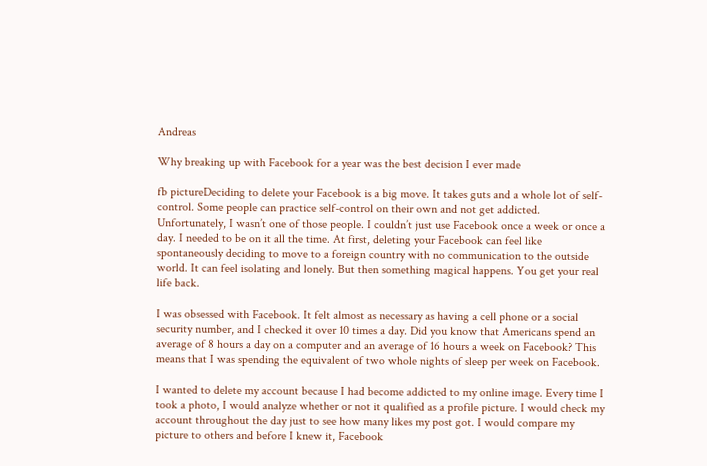Andreas

Why breaking up with Facebook for a year was the best decision I ever made

fb pictureDeciding to delete your Facebook is a big move. It takes guts and a whole lot of self-control. Some people can practice self-control on their own and not get addicted. Unfortunately, I wasn’t one of those people. I couldn’t just use Facebook once a week or once a day. I needed to be on it all the time. At first, deleting your Facebook can feel like spontaneously deciding to move to a foreign country with no communication to the outside world. It can feel isolating and lonely. But then something magical happens. You get your real life back.

I was obsessed with Facebook. It felt almost as necessary as having a cell phone or a social security number, and I checked it over 10 times a day. Did you know that Americans spend an average of 8 hours a day on a computer and an average of 16 hours a week on Facebook? This means that I was spending the equivalent of two whole nights of sleep per week on Facebook.

I wanted to delete my account because I had become addicted to my online image. Every time I took a photo, I would analyze whether or not it qualified as a profile picture. I would check my account throughout the day just to see how many likes my post got. I would compare my picture to others and before I knew it, Facebook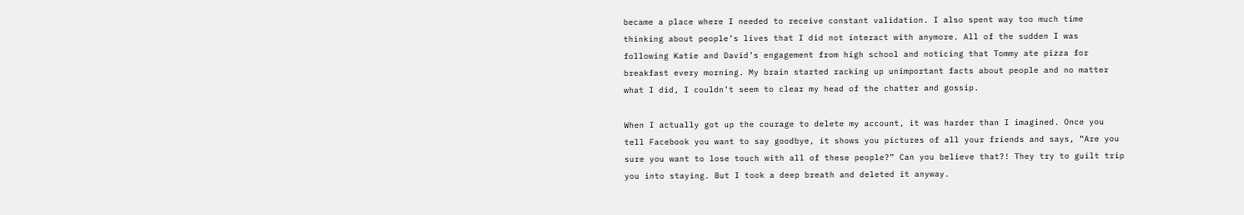became a place where I needed to receive constant validation. I also spent way too much time thinking about people’s lives that I did not interact with anymore. All of the sudden I was following Katie and David’s engagement from high school and noticing that Tommy ate pizza for breakfast every morning. My brain started racking up unimportant facts about people and no matter what I did, I couldn’t seem to clear my head of the chatter and gossip.

When I actually got up the courage to delete my account, it was harder than I imagined. Once you tell Facebook you want to say goodbye, it shows you pictures of all your friends and says, “Are you sure you want to lose touch with all of these people?” Can you believe that?! They try to guilt trip you into staying. But I took a deep breath and deleted it anyway.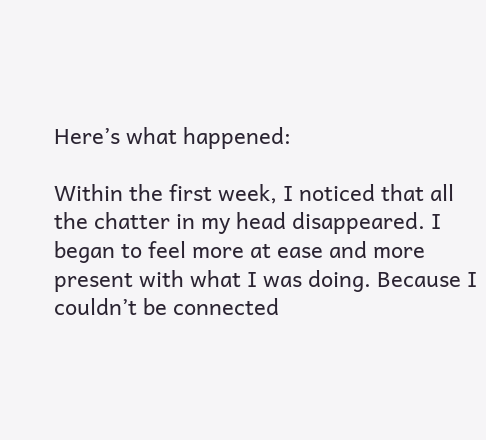Here’s what happened:

Within the first week, I noticed that all the chatter in my head disappeared. I began to feel more at ease and more present with what I was doing. Because I couldn’t be connected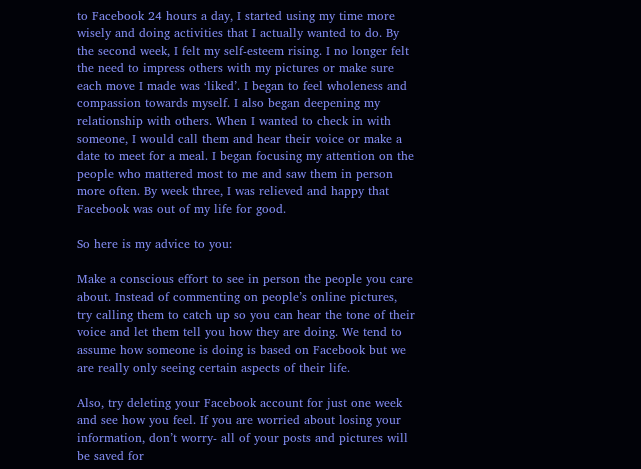to Facebook 24 hours a day, I started using my time more wisely and doing activities that I actually wanted to do. By the second week, I felt my self-esteem rising. I no longer felt the need to impress others with my pictures or make sure each move I made was ‘liked’. I began to feel wholeness and compassion towards myself. I also began deepening my relationship with others. When I wanted to check in with someone, I would call them and hear their voice or make a date to meet for a meal. I began focusing my attention on the people who mattered most to me and saw them in person more often. By week three, I was relieved and happy that Facebook was out of my life for good.

So here is my advice to you:

Make a conscious effort to see in person the people you care about. Instead of commenting on people’s online pictures, try calling them to catch up so you can hear the tone of their voice and let them tell you how they are doing. We tend to assume how someone is doing is based on Facebook but we are really only seeing certain aspects of their life.

Also, try deleting your Facebook account for just one week and see how you feel. If you are worried about losing your information, don’t worry- all of your posts and pictures will be saved for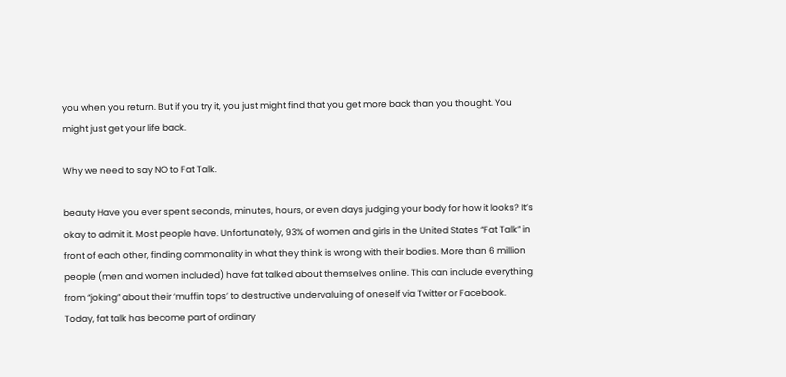you when you return. But if you try it, you just might find that you get more back than you thought. You might just get your life back.

Why we need to say NO to Fat Talk.

beauty Have you ever spent seconds, minutes, hours, or even days judging your body for how it looks? It’s okay to admit it. Most people have. Unfortunately, 93% of women and girls in the United States “Fat Talk” in front of each other, finding commonality in what they think is wrong with their bodies. More than 6 million people (men and women included) have fat talked about themselves online. This can include everything from “joking” about their ‘muffin tops’ to destructive undervaluing of oneself via Twitter or Facebook. Today, fat talk has become part of ordinary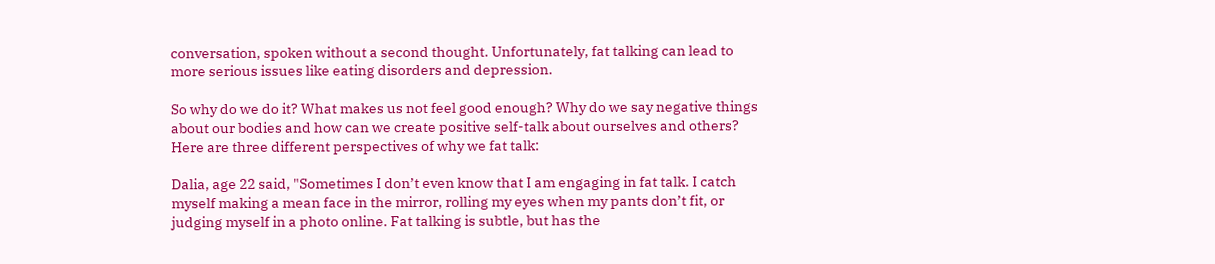conversation, spoken without a second thought. Unfortunately, fat talking can lead to more serious issues like eating disorders and depression.

So why do we do it? What makes us not feel good enough? Why do we say negative things about our bodies and how can we create positive self-talk about ourselves and others? Here are three different perspectives of why we fat talk:

Dalia, age 22 said, "Sometimes I don’t even know that I am engaging in fat talk. I catch myself making a mean face in the mirror, rolling my eyes when my pants don’t fit, or judging myself in a photo online. Fat talking is subtle, but has the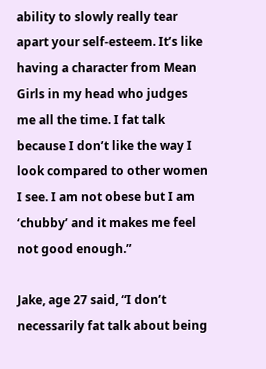ability to slowly really tear apart your self-esteem. It’s like having a character from Mean Girls in my head who judges me all the time. I fat talk because I don’t like the way I look compared to other women I see. I am not obese but I am ‘chubby’ and it makes me feel not good enough.”

Jake, age 27 said, “I don’t necessarily fat talk about being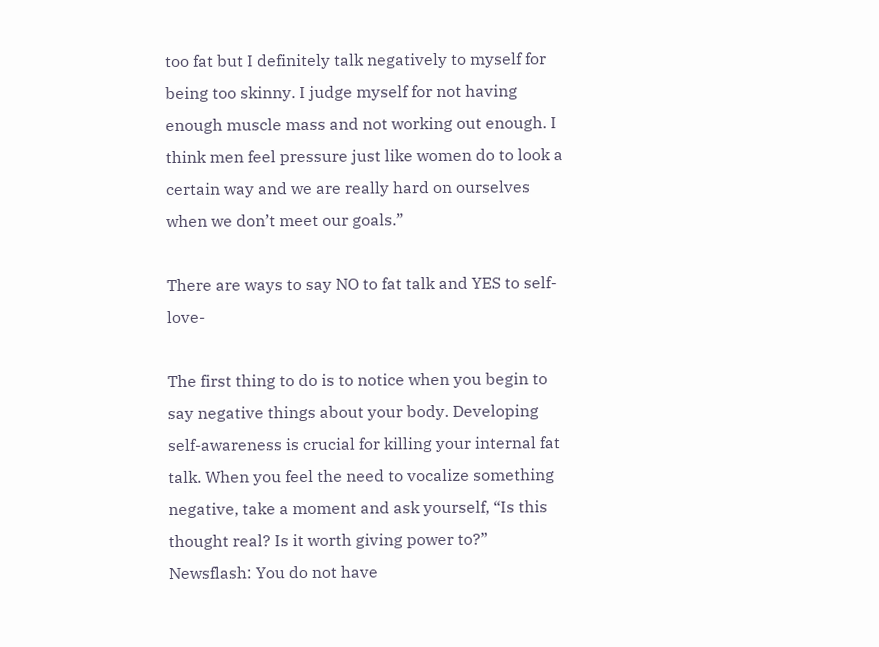too fat but I definitely talk negatively to myself for being too skinny. I judge myself for not having enough muscle mass and not working out enough. I think men feel pressure just like women do to look a certain way and we are really hard on ourselves when we don’t meet our goals.”

There are ways to say NO to fat talk and YES to self- love-

The first thing to do is to notice when you begin to say negative things about your body. Developing self-awareness is crucial for killing your internal fat talk. When you feel the need to vocalize something negative, take a moment and ask yourself, “Is this thought real? Is it worth giving power to?” Newsflash: You do not have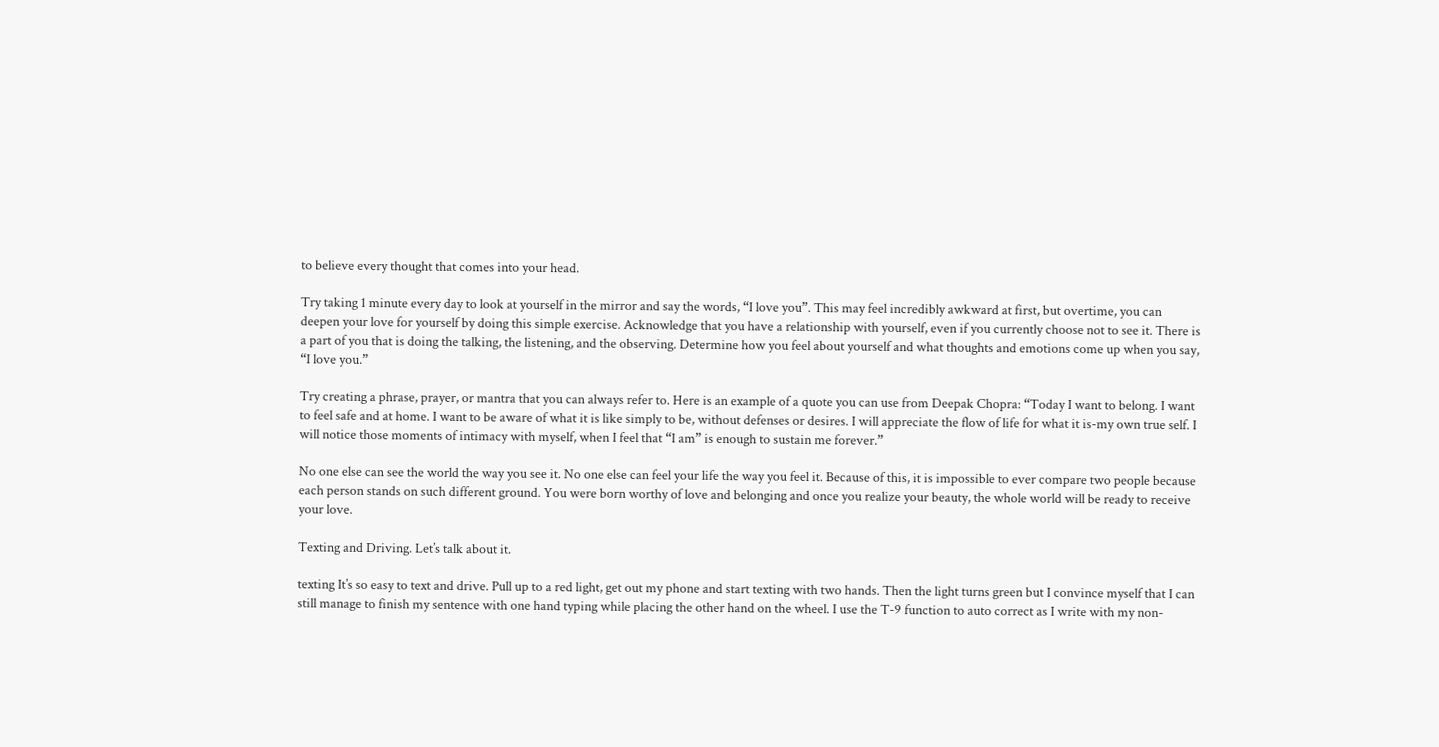to believe every thought that comes into your head.

Try taking 1 minute every day to look at yourself in the mirror and say the words, “I love you”. This may feel incredibly awkward at first, but overtime, you can deepen your love for yourself by doing this simple exercise. Acknowledge that you have a relationship with yourself, even if you currently choose not to see it. There is a part of you that is doing the talking, the listening, and the observing. Determine how you feel about yourself and what thoughts and emotions come up when you say, “I love you.”

Try creating a phrase, prayer, or mantra that you can always refer to. Here is an example of a quote you can use from Deepak Chopra: “Today I want to belong. I want to feel safe and at home. I want to be aware of what it is like simply to be, without defenses or desires. I will appreciate the flow of life for what it is-my own true self. I will notice those moments of intimacy with myself, when I feel that “I am” is enough to sustain me forever.”

No one else can see the world the way you see it. No one else can feel your life the way you feel it. Because of this, it is impossible to ever compare two people because each person stands on such different ground. You were born worthy of love and belonging and once you realize your beauty, the whole world will be ready to receive your love.

Texting and Driving. Let’s talk about it.

texting It’s so easy to text and drive. Pull up to a red light, get out my phone and start texting with two hands. Then the light turns green but I convince myself that I can still manage to finish my sentence with one hand typing while placing the other hand on the wheel. I use the T-9 function to auto correct as I write with my non-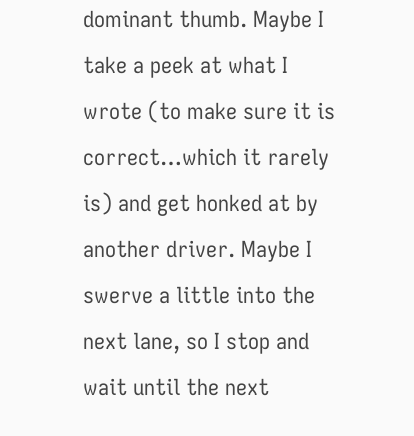dominant thumb. Maybe I take a peek at what I wrote (to make sure it is correct…which it rarely is) and get honked at by another driver. Maybe I swerve a little into the next lane, so I stop and wait until the next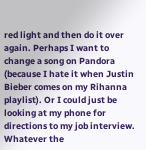red light and then do it over again. Perhaps I want to change a song on Pandora (because I hate it when Justin Bieber comes on my Rihanna playlist). Or I could just be looking at my phone for directions to my job interview. Whatever the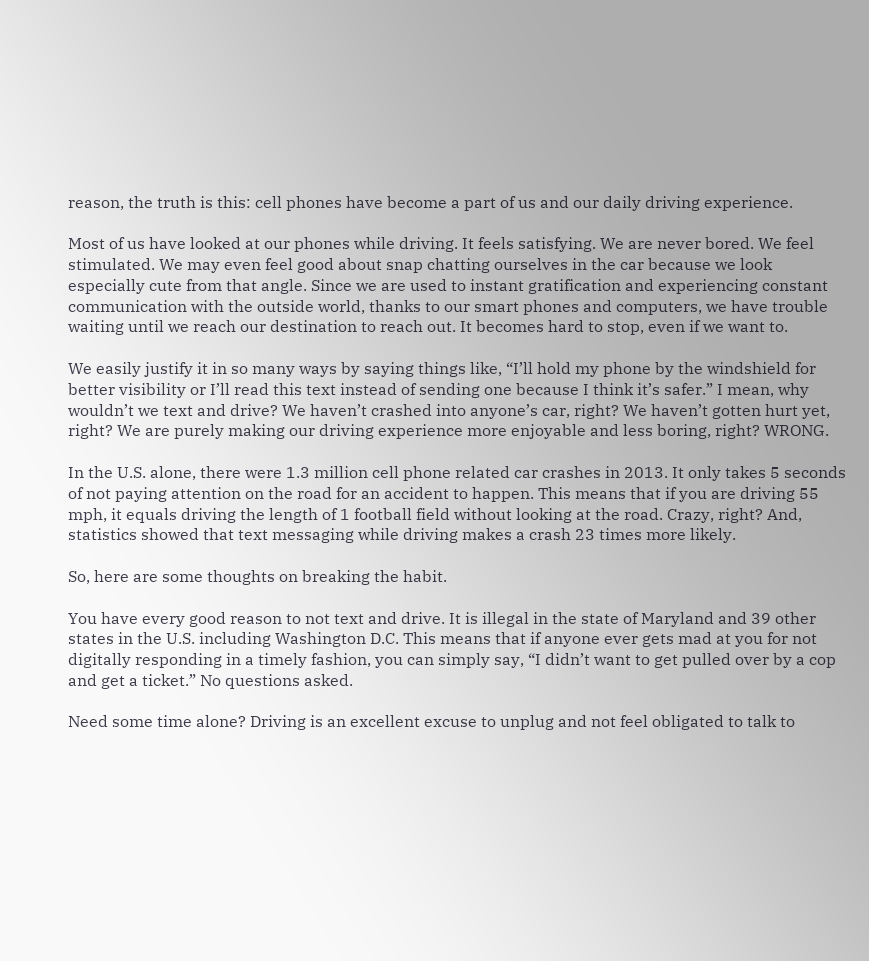reason, the truth is this: cell phones have become a part of us and our daily driving experience.

Most of us have looked at our phones while driving. It feels satisfying. We are never bored. We feel stimulated. We may even feel good about snap chatting ourselves in the car because we look especially cute from that angle. Since we are used to instant gratification and experiencing constant communication with the outside world, thanks to our smart phones and computers, we have trouble waiting until we reach our destination to reach out. It becomes hard to stop, even if we want to.

We easily justify it in so many ways by saying things like, “I’ll hold my phone by the windshield for better visibility or I’ll read this text instead of sending one because I think it’s safer.” I mean, why wouldn’t we text and drive? We haven’t crashed into anyone’s car, right? We haven’t gotten hurt yet, right? We are purely making our driving experience more enjoyable and less boring, right? WRONG.

In the U.S. alone, there were 1.3 million cell phone related car crashes in 2013. It only takes 5 seconds of not paying attention on the road for an accident to happen. This means that if you are driving 55 mph, it equals driving the length of 1 football field without looking at the road. Crazy, right? And, statistics showed that text messaging while driving makes a crash 23 times more likely.

So, here are some thoughts on breaking the habit.

You have every good reason to not text and drive. It is illegal in the state of Maryland and 39 other states in the U.S. including Washington D.C. This means that if anyone ever gets mad at you for not digitally responding in a timely fashion, you can simply say, “I didn’t want to get pulled over by a cop and get a ticket.” No questions asked.

Need some time alone? Driving is an excellent excuse to unplug and not feel obligated to talk to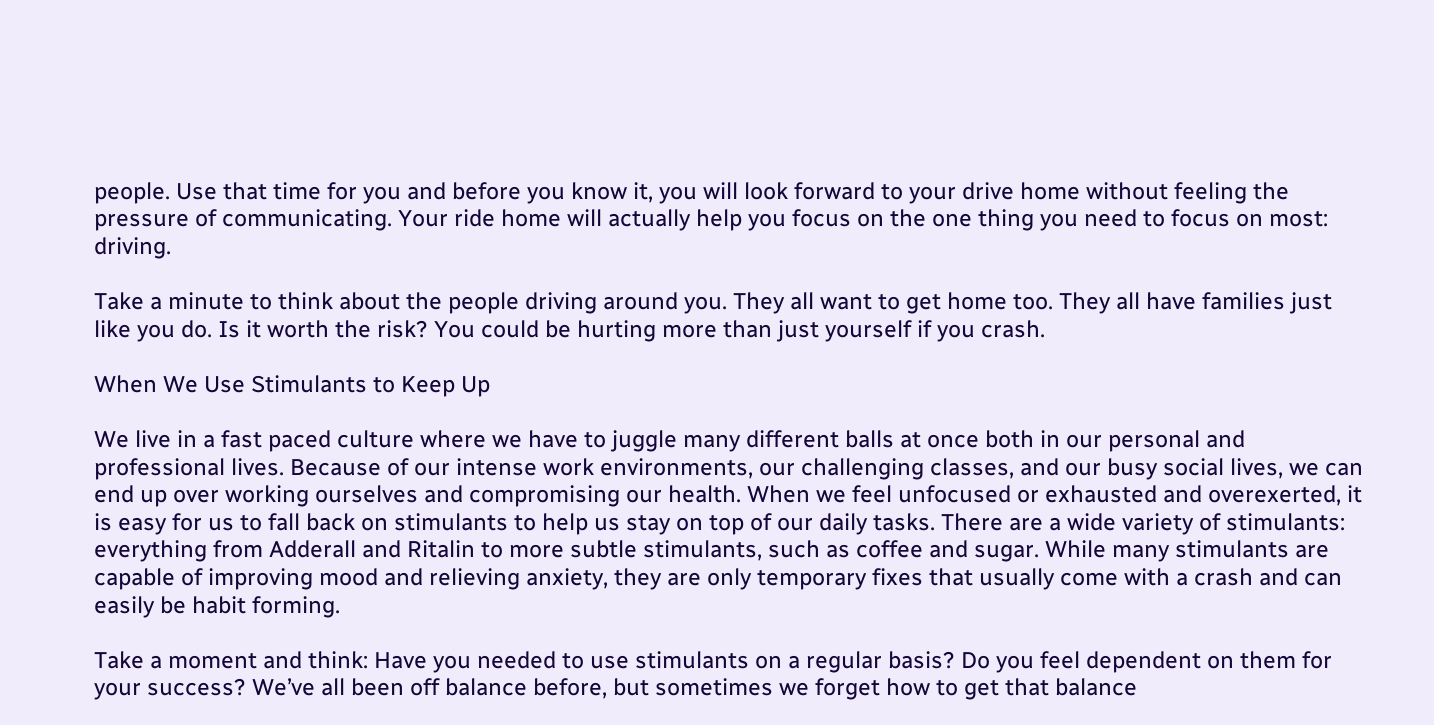people. Use that time for you and before you know it, you will look forward to your drive home without feeling the pressure of communicating. Your ride home will actually help you focus on the one thing you need to focus on most: driving.

Take a minute to think about the people driving around you. They all want to get home too. They all have families just like you do. Is it worth the risk? You could be hurting more than just yourself if you crash.

When We Use Stimulants to Keep Up

We live in a fast paced culture where we have to juggle many different balls at once both in our personal and professional lives. Because of our intense work environments, our challenging classes, and our busy social lives, we can end up over working ourselves and compromising our health. When we feel unfocused or exhausted and overexerted, it is easy for us to fall back on stimulants to help us stay on top of our daily tasks. There are a wide variety of stimulants: everything from Adderall and Ritalin to more subtle stimulants, such as coffee and sugar. While many stimulants are capable of improving mood and relieving anxiety, they are only temporary fixes that usually come with a crash and can easily be habit forming.

Take a moment and think: Have you needed to use stimulants on a regular basis? Do you feel dependent on them for your success? We’ve all been off balance before, but sometimes we forget how to get that balance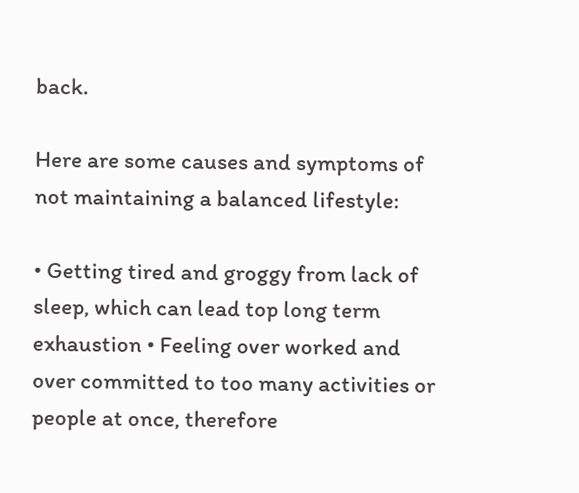back.

Here are some causes and symptoms of not maintaining a balanced lifestyle:

• Getting tired and groggy from lack of sleep, which can lead top long term exhaustion • Feeling over worked and over committed to too many activities or people at once, therefore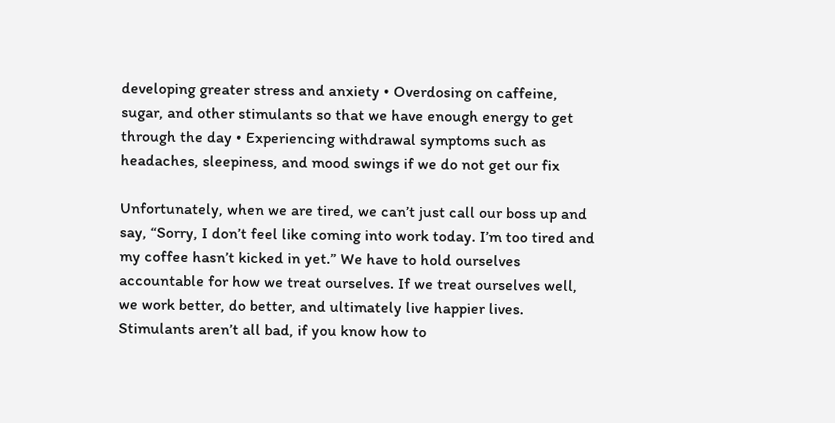developing greater stress and anxiety • Overdosing on caffeine, sugar, and other stimulants so that we have enough energy to get through the day • Experiencing withdrawal symptoms such as headaches, sleepiness, and mood swings if we do not get our fix

Unfortunately, when we are tired, we can’t just call our boss up and say, “Sorry, I don’t feel like coming into work today. I’m too tired and my coffee hasn’t kicked in yet.” We have to hold ourselves accountable for how we treat ourselves. If we treat ourselves well, we work better, do better, and ultimately live happier lives. Stimulants aren’t all bad, if you know how to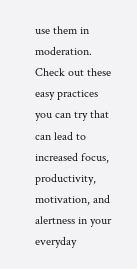use them in moderation. Check out these easy practices you can try that can lead to increased focus, productivity, motivation, and alertness in your everyday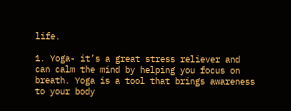life.

1. Yoga- it’s a great stress reliever and can calm the mind by helping you focus on breath. Yoga is a tool that brings awareness to your body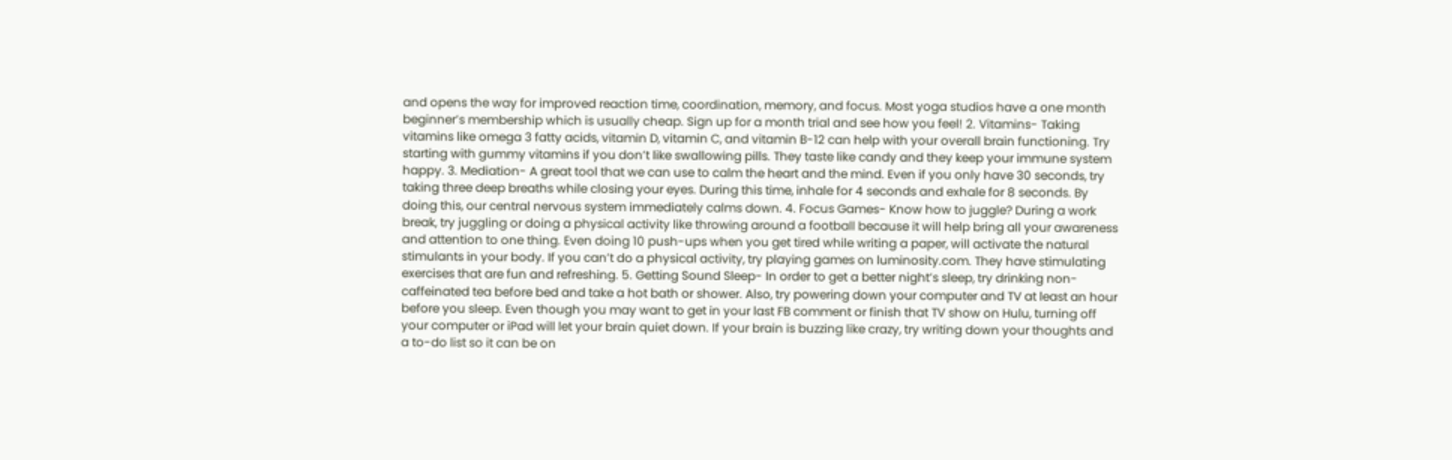and opens the way for improved reaction time, coordination, memory, and focus. Most yoga studios have a one month beginner’s membership which is usually cheap. Sign up for a month trial and see how you feel! 2. Vitamins- Taking vitamins like omega 3 fatty acids, vitamin D, vitamin C, and vitamin B-12 can help with your overall brain functioning. Try starting with gummy vitamins if you don’t like swallowing pills. They taste like candy and they keep your immune system happy. 3. Mediation- A great tool that we can use to calm the heart and the mind. Even if you only have 30 seconds, try taking three deep breaths while closing your eyes. During this time, inhale for 4 seconds and exhale for 8 seconds. By doing this, our central nervous system immediately calms down. 4. Focus Games- Know how to juggle? During a work break, try juggling or doing a physical activity like throwing around a football because it will help bring all your awareness and attention to one thing. Even doing 10 push-ups when you get tired while writing a paper, will activate the natural stimulants in your body. If you can’t do a physical activity, try playing games on luminosity.com. They have stimulating exercises that are fun and refreshing. 5. Getting Sound Sleep- In order to get a better night’s sleep, try drinking non-caffeinated tea before bed and take a hot bath or shower. Also, try powering down your computer and TV at least an hour before you sleep. Even though you may want to get in your last FB comment or finish that TV show on Hulu, turning off your computer or iPad will let your brain quiet down. If your brain is buzzing like crazy, try writing down your thoughts and a to-do list so it can be on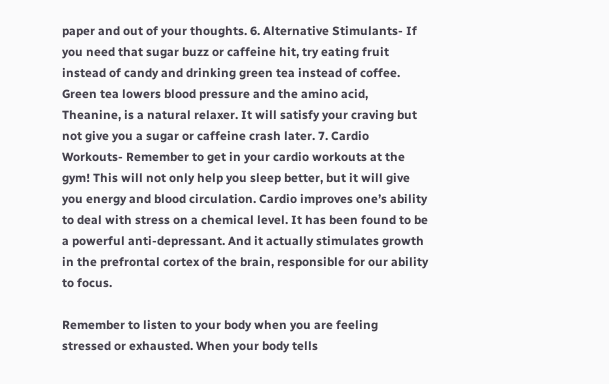paper and out of your thoughts. 6. Alternative Stimulants- If you need that sugar buzz or caffeine hit, try eating fruit instead of candy and drinking green tea instead of coffee. Green tea lowers blood pressure and the amino acid, Theanine, is a natural relaxer. It will satisfy your craving but not give you a sugar or caffeine crash later. 7. Cardio Workouts- Remember to get in your cardio workouts at the gym! This will not only help you sleep better, but it will give you energy and blood circulation. Cardio improves one’s ability to deal with stress on a chemical level. It has been found to be a powerful anti-depressant. And it actually stimulates growth in the prefrontal cortex of the brain, responsible for our ability to focus.

Remember to listen to your body when you are feeling stressed or exhausted. When your body tells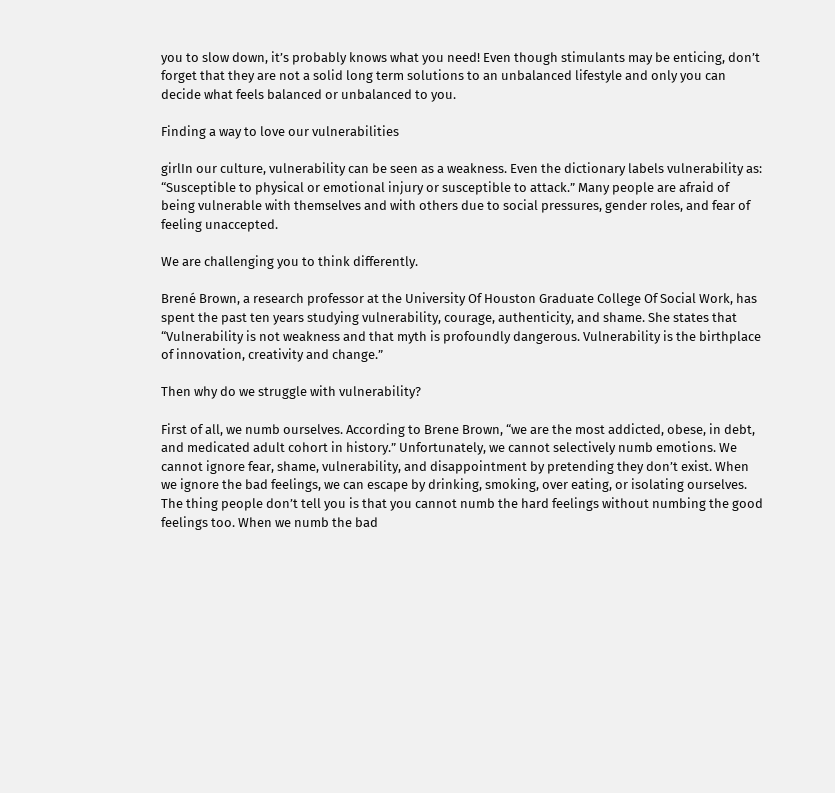you to slow down, it’s probably knows what you need! Even though stimulants may be enticing, don’t forget that they are not a solid long term solutions to an unbalanced lifestyle and only you can decide what feels balanced or unbalanced to you.

Finding a way to love our vulnerabilities

girlIn our culture, vulnerability can be seen as a weakness. Even the dictionary labels vulnerability as: “Susceptible to physical or emotional injury or susceptible to attack.” Many people are afraid of being vulnerable with themselves and with others due to social pressures, gender roles, and fear of feeling unaccepted.

We are challenging you to think differently.

Brené Brown, a research professor at the University Of Houston Graduate College Of Social Work, has spent the past ten years studying vulnerability, courage, authenticity, and shame. She states that “Vulnerability is not weakness and that myth is profoundly dangerous. Vulnerability is the birthplace of innovation, creativity and change.”

Then why do we struggle with vulnerability?

First of all, we numb ourselves. According to Brene Brown, “we are the most addicted, obese, in debt, and medicated adult cohort in history.” Unfortunately, we cannot selectively numb emotions. We cannot ignore fear, shame, vulnerability, and disappointment by pretending they don’t exist. When we ignore the bad feelings, we can escape by drinking, smoking, over eating, or isolating ourselves. The thing people don’t tell you is that you cannot numb the hard feelings without numbing the good feelings too. When we numb the bad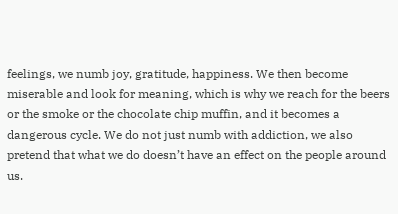feelings, we numb joy, gratitude, happiness. We then become miserable and look for meaning, which is why we reach for the beers or the smoke or the chocolate chip muffin, and it becomes a dangerous cycle. We do not just numb with addiction, we also pretend that what we do doesn’t have an effect on the people around us.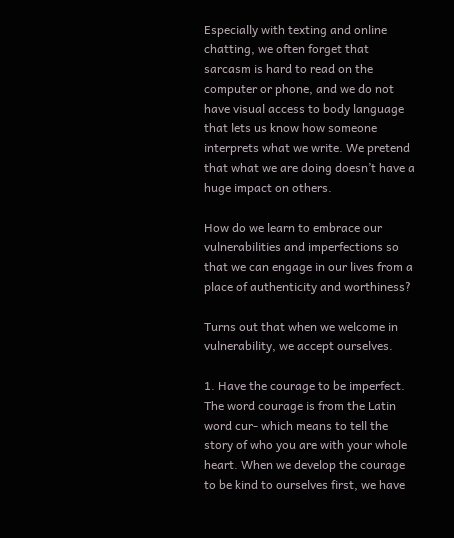Especially with texting and online chatting, we often forget that sarcasm is hard to read on the computer or phone, and we do not have visual access to body language that lets us know how someone interprets what we write. We pretend that what we are doing doesn’t have a huge impact on others.

How do we learn to embrace our vulnerabilities and imperfections so that we can engage in our lives from a place of authenticity and worthiness?

Turns out that when we welcome in vulnerability, we accept ourselves.

1. Have the courage to be imperfect. The word courage is from the Latin word cur- which means to tell the story of who you are with your whole heart. When we develop the courage to be kind to ourselves first, we have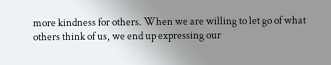more kindness for others. When we are willing to let go of what others think of us, we end up expressing our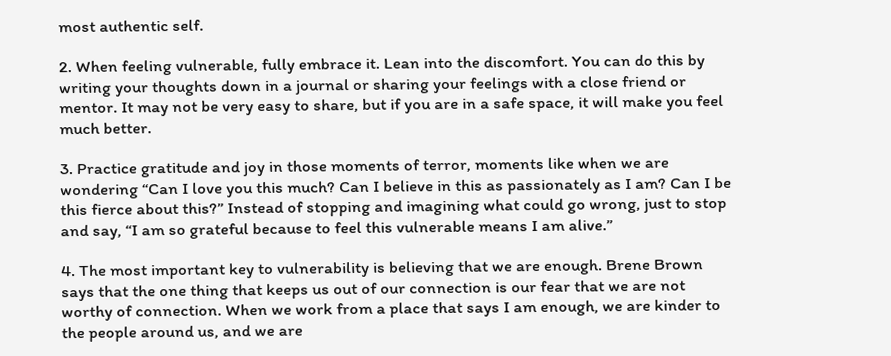most authentic self.

2. When feeling vulnerable, fully embrace it. Lean into the discomfort. You can do this by writing your thoughts down in a journal or sharing your feelings with a close friend or mentor. It may not be very easy to share, but if you are in a safe space, it will make you feel much better.

3. Practice gratitude and joy in those moments of terror, moments like when we are wondering “Can I love you this much? Can I believe in this as passionately as I am? Can I be this fierce about this?” Instead of stopping and imagining what could go wrong, just to stop and say, “I am so grateful because to feel this vulnerable means I am alive.”

4. The most important key to vulnerability is believing that we are enough. Brene Brown says that the one thing that keeps us out of our connection is our fear that we are not worthy of connection. When we work from a place that says I am enough, we are kinder to the people around us, and we are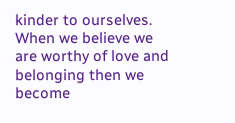kinder to ourselves. When we believe we are worthy of love and belonging then we become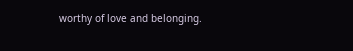worthy of love and belonging.